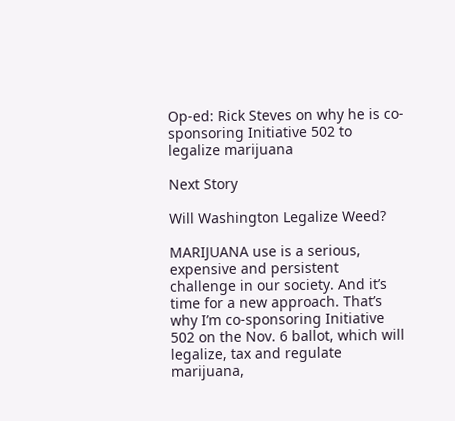Op-ed: Rick Steves on why he is co-sponsoring Initiative 502 to legalize marijuana

Next Story

Will Washington Legalize Weed?

MARIJUANA use is a serious, expensive and persistent challenge in our society. And it’s time for a new approach. That’s why I’m co-sponsoring Initiative 502 on the Nov. 6 ballot, which will legalize, tax and regulate marijuana,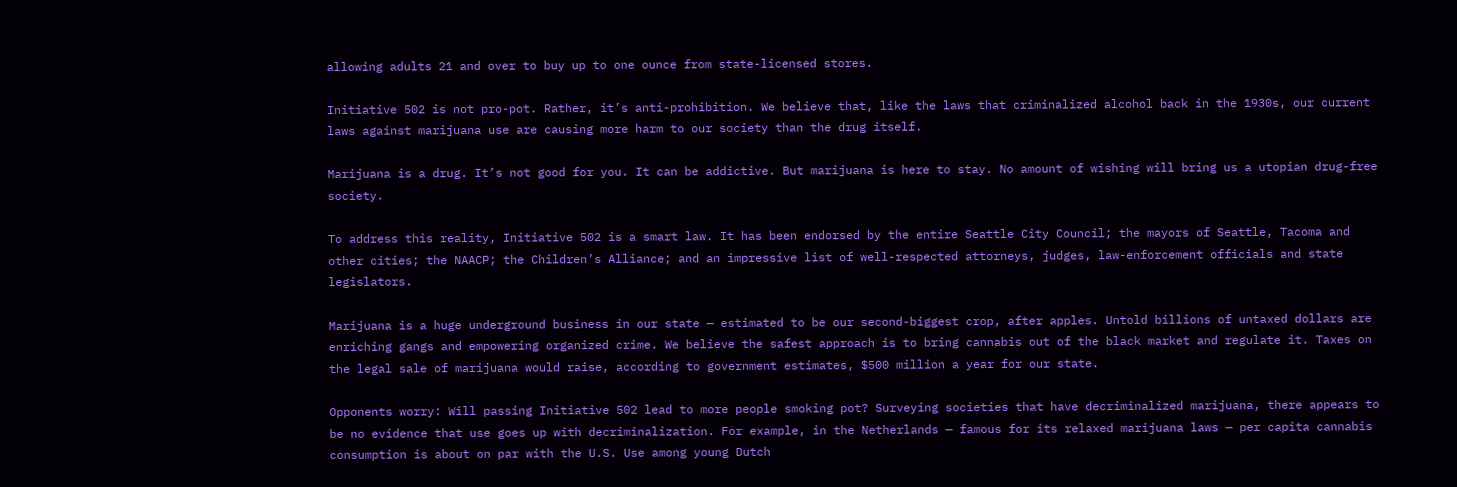allowing adults 21 and over to buy up to one ounce from state-licensed stores.

Initiative 502 is not pro-pot. Rather, it’s anti-prohibition. We believe that, like the laws that criminalized alcohol back in the 1930s, our current laws against marijuana use are causing more harm to our society than the drug itself.

Marijuana is a drug. It’s not good for you. It can be addictive. But marijuana is here to stay. No amount of wishing will bring us a utopian drug-free society.

To address this reality, Initiative 502 is a smart law. It has been endorsed by the entire Seattle City Council; the mayors of Seattle, Tacoma and other cities; the NAACP; the Children’s Alliance; and an impressive list of well-respected attorneys, judges, law-enforcement officials and state legislators.

Marijuana is a huge underground business in our state — estimated to be our second-biggest crop, after apples. Untold billions of untaxed dollars are enriching gangs and empowering organized crime. We believe the safest approach is to bring cannabis out of the black market and regulate it. Taxes on the legal sale of marijuana would raise, according to government estimates, $500 million a year for our state.

Opponents worry: Will passing Initiative 502 lead to more people smoking pot? Surveying societies that have decriminalized marijuana, there appears to be no evidence that use goes up with decriminalization. For example, in the Netherlands — famous for its relaxed marijuana laws — per capita cannabis consumption is about on par with the U.S. Use among young Dutch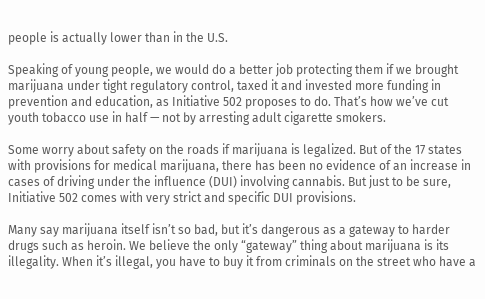people is actually lower than in the U.S.

Speaking of young people, we would do a better job protecting them if we brought marijuana under tight regulatory control, taxed it and invested more funding in prevention and education, as Initiative 502 proposes to do. That’s how we’ve cut youth tobacco use in half — not by arresting adult cigarette smokers.

Some worry about safety on the roads if marijuana is legalized. But of the 17 states with provisions for medical marijuana, there has been no evidence of an increase in cases of driving under the influence (DUI) involving cannabis. But just to be sure, Initiative 502 comes with very strict and specific DUI provisions.

Many say marijuana itself isn’t so bad, but it’s dangerous as a gateway to harder drugs such as heroin. We believe the only “gateway” thing about marijuana is its illegality. When it’s illegal, you have to buy it from criminals on the street who have a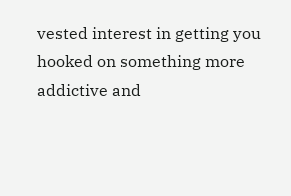vested interest in getting you hooked on something more addictive and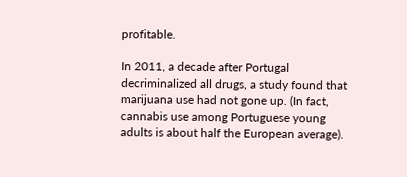profitable.

In 2011, a decade after Portugal decriminalized all drugs, a study found that marijuana use had not gone up. (In fact, cannabis use among Portuguese young adults is about half the European average).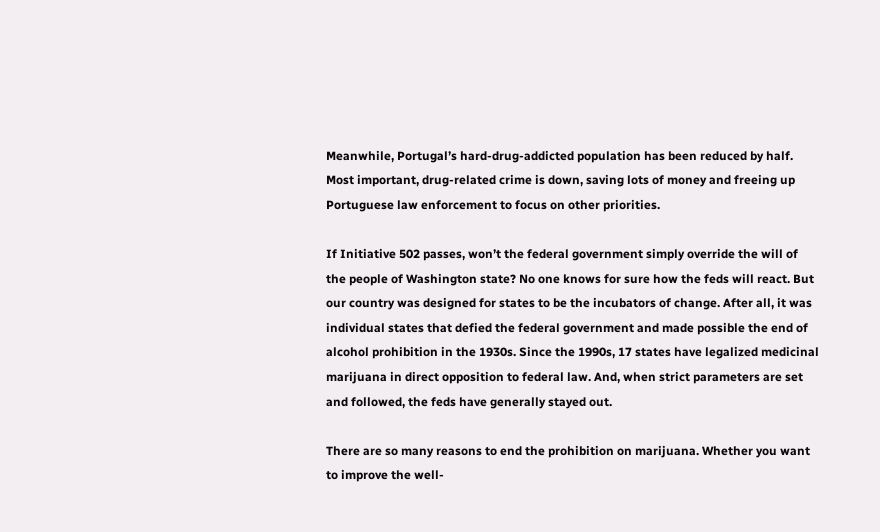Meanwhile, Portugal’s hard-drug-addicted population has been reduced by half. Most important, drug-related crime is down, saving lots of money and freeing up Portuguese law enforcement to focus on other priorities.

If Initiative 502 passes, won’t the federal government simply override the will of the people of Washington state? No one knows for sure how the feds will react. But our country was designed for states to be the incubators of change. After all, it was individual states that defied the federal government and made possible the end of alcohol prohibition in the 1930s. Since the 1990s, 17 states have legalized medicinal marijuana in direct opposition to federal law. And, when strict parameters are set and followed, the feds have generally stayed out.

There are so many reasons to end the prohibition on marijuana. Whether you want to improve the well-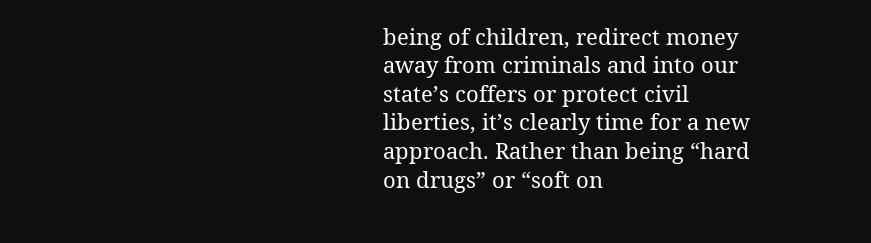being of children, redirect money away from criminals and into our state’s coffers or protect civil liberties, it’s clearly time for a new approach. Rather than being “hard on drugs” or “soft on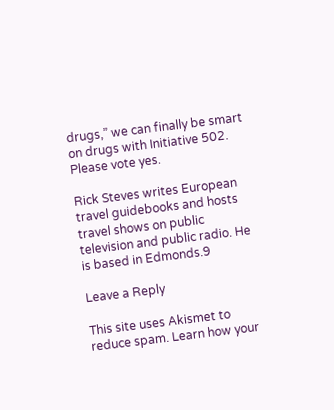drugs,” we can finally be smart on drugs with Initiative 502. Please vote yes.

Rick Steves writes European travel guidebooks and hosts travel shows on public television and public radio. He is based in Edmonds.9

Leave a Reply

This site uses Akismet to reduce spam. Learn how your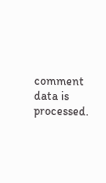comment data is processed.